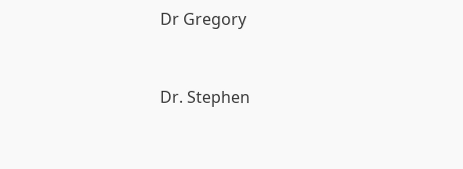Dr Gregory


Dr. Stephen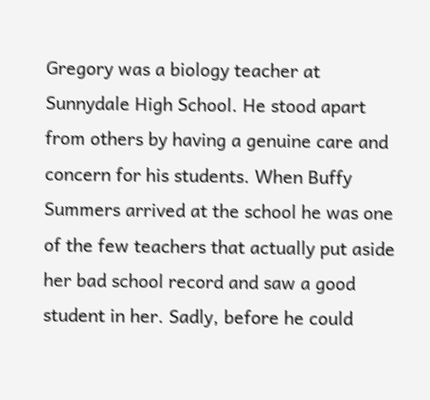Gregory was a biology teacher at Sunnydale High School. He stood apart from others by having a genuine care and concern for his students. When Buffy Summers arrived at the school he was one of the few teachers that actually put aside her bad school record and saw a good student in her. Sadly, before he could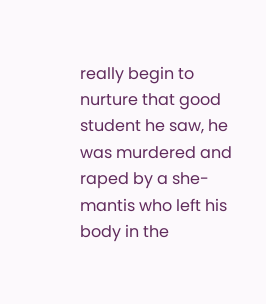really begin to nurture that good student he saw, he was murdered and raped by a she-mantis who left his body in the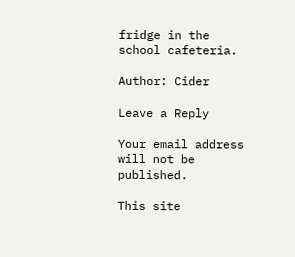fridge in the school cafeteria.

Author: Cider

Leave a Reply

Your email address will not be published.

This site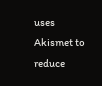uses Akismet to reduce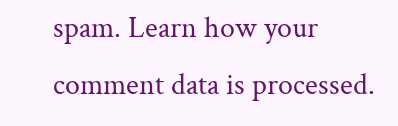spam. Learn how your comment data is processed.